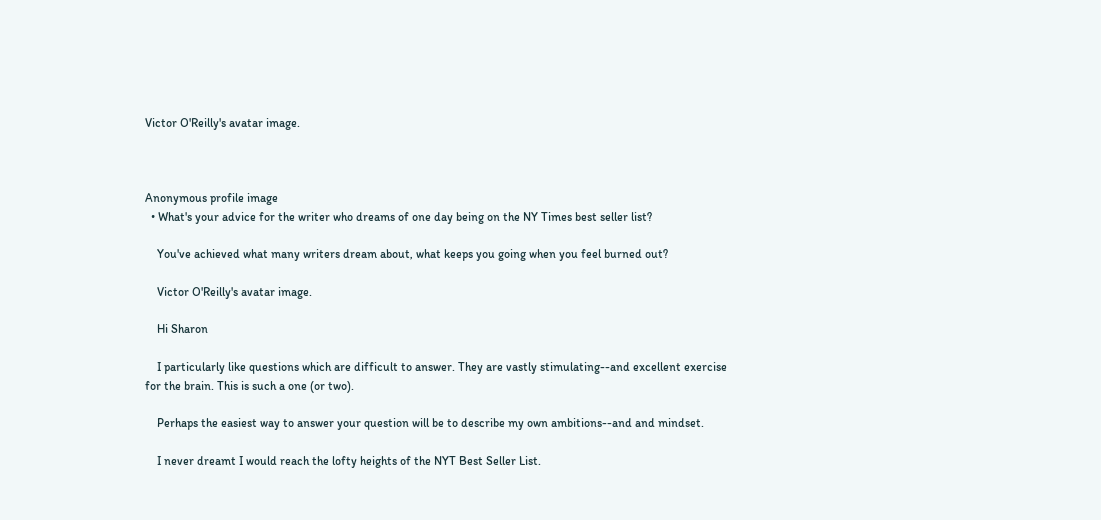Victor O'Reilly's avatar image.



Anonymous profile image
  • What's your advice for the writer who dreams of one day being on the NY Times best seller list?

    You've achieved what many writers dream about, what keeps you going when you feel burned out?

    Victor O'Reilly's avatar image.

    Hi Sharon

    I particularly like questions which are difficult to answer. They are vastly stimulating--and excellent exercise for the brain. This is such a one (or two).

    Perhaps the easiest way to answer your question will be to describe my own ambitions--and and mindset.

    I never dreamt I would reach the lofty heights of the NYT Best Seller List.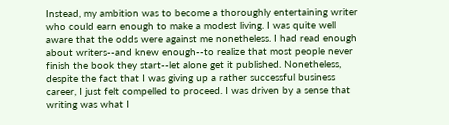Instead, my ambition was to become a thoroughly entertaining writer who could earn enough to make a modest living. I was quite well aware that the odds were against me nonetheless. I had read enough about writers--and knew enough--to realize that most people never finish the book they start--let alone get it published. Nonetheless, despite the fact that I was giving up a rather successful business career, I just felt compelled to proceed. I was driven by a sense that writing was what I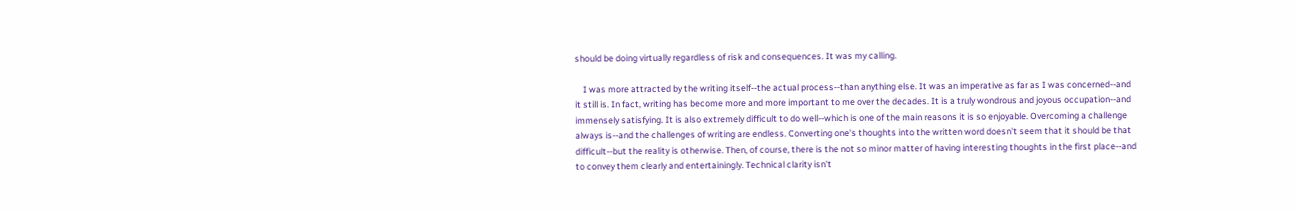should be doing virtually regardless of risk and consequences. It was my calling.

    I was more attracted by the writing itself--the actual process--than anything else. It was an imperative as far as I was concerned--and it still is. In fact, writing has become more and more important to me over the decades. It is a truly wondrous and joyous occupation--and immensely satisfying. It is also extremely difficult to do well--which is one of the main reasons it is so enjoyable. Overcoming a challenge always is--and the challenges of writing are endless. Converting one's thoughts into the written word doesn't seem that it should be that difficult--but the reality is otherwise. Then, of course, there is the not so minor matter of having interesting thoughts in the first place--and to convey them clearly and entertainingly. Technical clarity isn't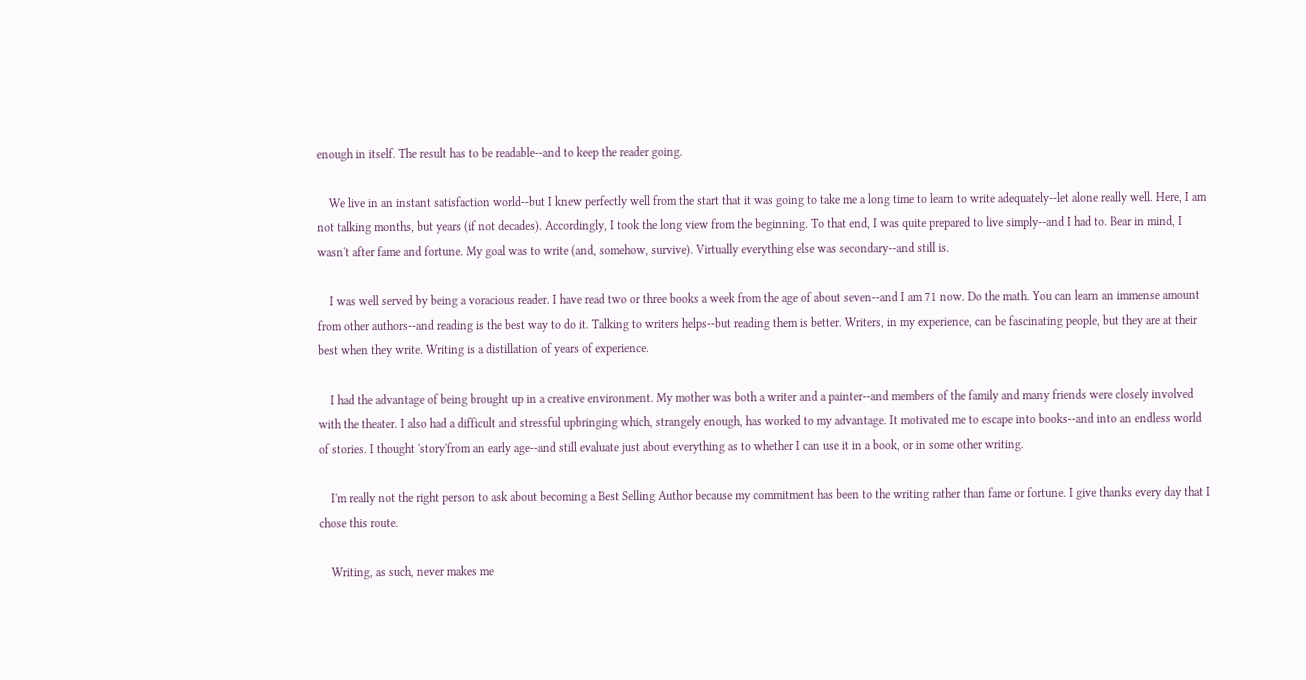enough in itself. The result has to be readable--and to keep the reader going.

    We live in an instant satisfaction world--but I knew perfectly well from the start that it was going to take me a long time to learn to write adequately--let alone really well. Here, I am not talking months, but years (if not decades). Accordingly, I took the long view from the beginning. To that end, I was quite prepared to live simply--and I had to. Bear in mind, I wasn't after fame and fortune. My goal was to write (and, somehow, survive). Virtually everything else was secondary--and still is.

    I was well served by being a voracious reader. I have read two or three books a week from the age of about seven--and I am 71 now. Do the math. You can learn an immense amount from other authors--and reading is the best way to do it. Talking to writers helps--but reading them is better. Writers, in my experience, can be fascinating people, but they are at their best when they write. Writing is a distillation of years of experience.

    I had the advantage of being brought up in a creative environment. My mother was both a writer and a painter--and members of the family and many friends were closely involved with the theater. I also had a difficult and stressful upbringing which, strangely enough, has worked to my advantage. It motivated me to escape into books--and into an endless world of stories. I thought 'story'from an early age--and still evaluate just about everything as to whether I can use it in a book, or in some other writing.

    I'm really not the right person to ask about becoming a Best Selling Author because my commitment has been to the writing rather than fame or fortune. I give thanks every day that I chose this route.

    Writing, as such, never makes me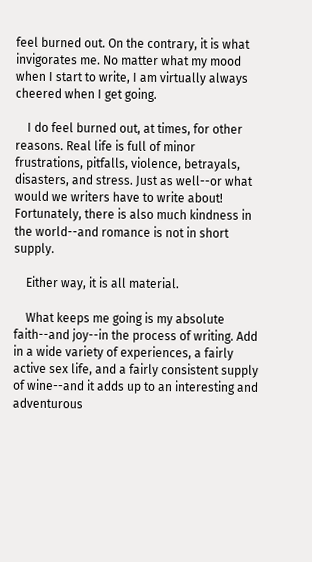feel burned out. On the contrary, it is what invigorates me. No matter what my mood when I start to write, I am virtually always cheered when I get going.

    I do feel burned out, at times, for other reasons. Real life is full of minor frustrations, pitfalls, violence, betrayals, disasters, and stress. Just as well--or what would we writers have to write about! Fortunately, there is also much kindness in the world--and romance is not in short supply.

    Either way, it is all material.

    What keeps me going is my absolute faith--and joy--in the process of writing. Add in a wide variety of experiences, a fairly active sex life, and a fairly consistent supply of wine--and it adds up to an interesting and adventurous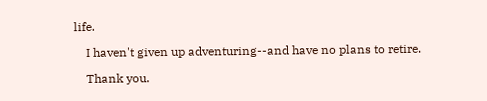life.

    I haven't given up adventuring--and have no plans to retire.

    Thank you.